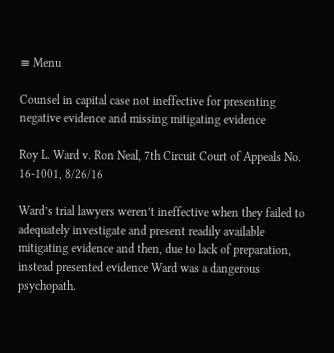≡ Menu

Counsel in capital case not ineffective for presenting negative evidence and missing mitigating evidence

Roy L. Ward v. Ron Neal, 7th Circuit Court of Appeals No. 16-1001, 8/26/16

Ward’s trial lawyers weren’t ineffective when they failed to adequately investigate and present readily available mitigating evidence and then, due to lack of preparation, instead presented evidence Ward was a dangerous psychopath.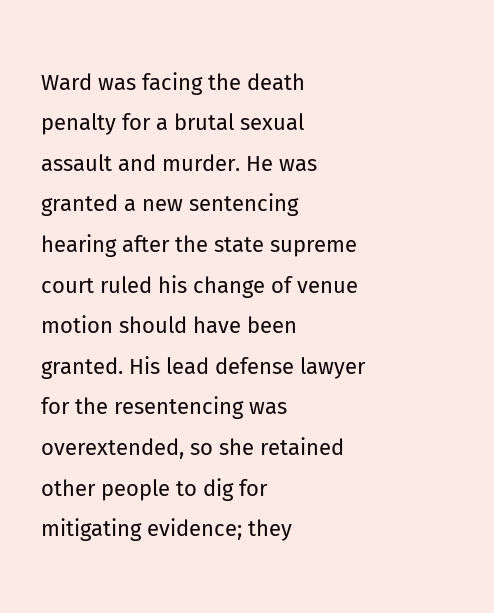Ward was facing the death penalty for a brutal sexual assault and murder. He was granted a new sentencing hearing after the state supreme court ruled his change of venue motion should have been granted. His lead defense lawyer for the resentencing was overextended, so she retained other people to dig for mitigating evidence; they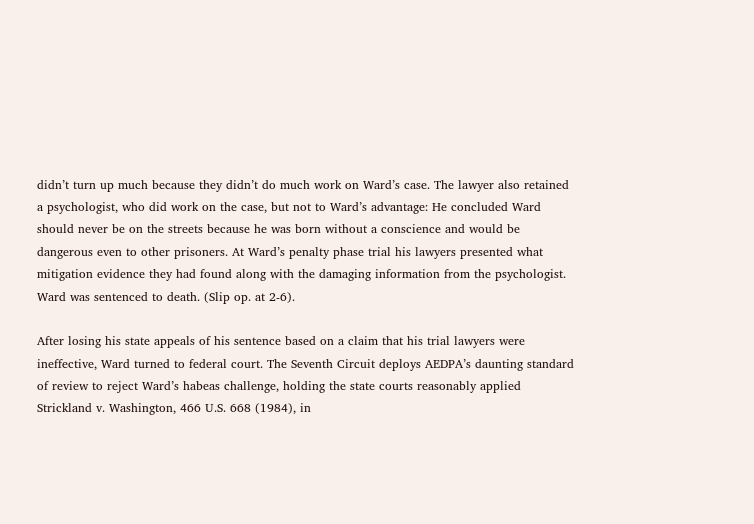didn’t turn up much because they didn’t do much work on Ward’s case. The lawyer also retained a psychologist, who did work on the case, but not to Ward’s advantage: He concluded Ward should never be on the streets because he was born without a conscience and would be dangerous even to other prisoners. At Ward’s penalty phase trial his lawyers presented what mitigation evidence they had found along with the damaging information from the psychologist. Ward was sentenced to death. (Slip op. at 2-6).

After losing his state appeals of his sentence based on a claim that his trial lawyers were ineffective, Ward turned to federal court. The Seventh Circuit deploys AEDPA’s daunting standard of review to reject Ward’s habeas challenge, holding the state courts reasonably applied Strickland v. Washington, 466 U.S. 668 (1984), in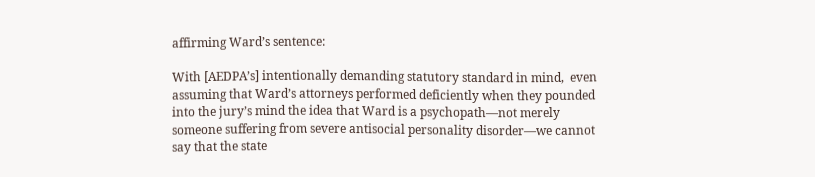affirming Ward’s sentence:

With [AEDPA’s] intentionally demanding statutory standard in mind,  even assuming that Ward’s attorneys performed deficiently when they pounded into the jury’s mind the idea that Ward is a psychopath—not merely someone suffering from severe antisocial personality disorder—we cannot say that the state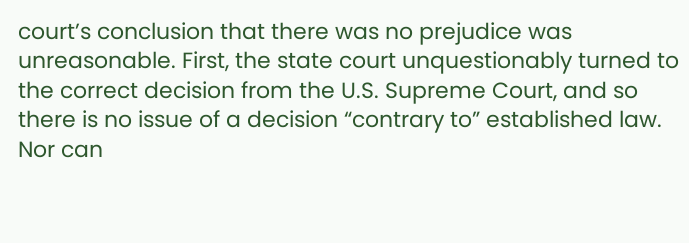court’s conclusion that there was no prejudice was unreasonable. First, the state court unquestionably turned to the correct decision from the U.S. Supreme Court, and so there is no issue of a decision “contrary to” established law. Nor can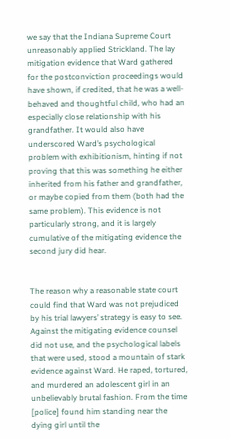we say that the Indiana Supreme Court unreasonably applied Strickland. The lay mitigation evidence that Ward gathered for the postconviction proceedings would have shown, if credited, that he was a well-behaved and thoughtful child, who had an especially close relationship with his grandfather. It would also have underscored Ward’s psychological problem with exhibitionism, hinting if not proving that this was something he either inherited from his father and grandfather, or maybe copied from them (both had the same problem). This evidence is not particularly strong, and it is largely cumulative of the mitigating evidence the second jury did hear.


The reason why a reasonable state court could find that Ward was not prejudiced by his trial lawyers’ strategy is easy to see. Against the mitigating evidence counsel did not use, and the psychological labels that were used, stood a mountain of stark evidence against Ward. He raped, tortured, and murdered an adolescent girl in an unbelievably brutal fashion. From the time [police] found him standing near the dying girl until the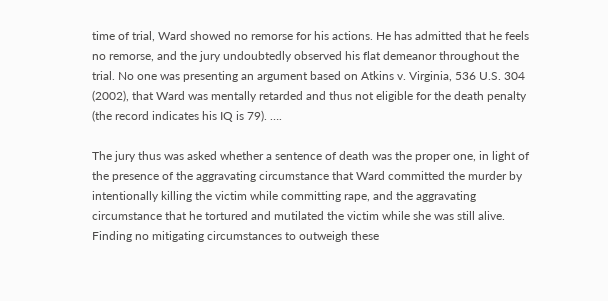time of trial, Ward showed no remorse for his actions. He has admitted that he feels no remorse, and the jury undoubtedly observed his flat demeanor throughout the trial. No one was presenting an argument based on Atkins v. Virginia, 536 U.S. 304 (2002), that Ward was mentally retarded and thus not eligible for the death penalty (the record indicates his IQ is 79). ….

The jury thus was asked whether a sentence of death was the proper one, in light of the presence of the aggravating circumstance that Ward committed the murder by intentionally killing the victim while committing rape, and the aggravating circumstance that he tortured and mutilated the victim while she was still alive. Finding no mitigating circumstances to outweigh these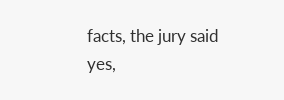facts, the jury said yes,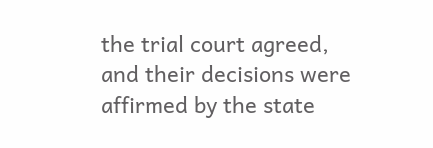the trial court agreed, and their decisions were affirmed by the state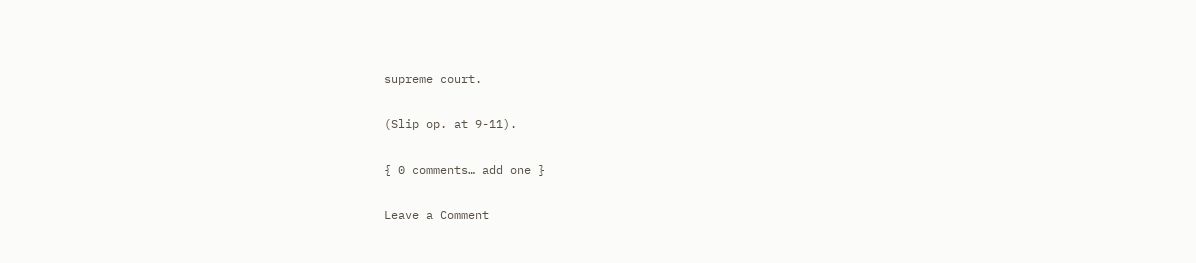supreme court.

(Slip op. at 9-11).

{ 0 comments… add one }

Leave a Comment